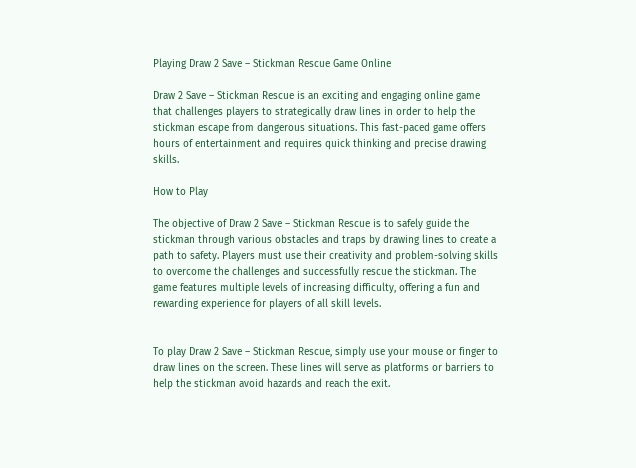Playing Draw 2 Save – Stickman Rescue Game Online

Draw 2 Save – Stickman Rescue is an exciting and engaging online game that challenges players to strategically draw lines in order to help the stickman escape from dangerous situations. This fast-paced game offers hours of entertainment and requires quick thinking and precise drawing skills.

How to Play

The objective of Draw 2 Save – Stickman Rescue is to safely guide the stickman through various obstacles and traps by drawing lines to create a path to safety. Players must use their creativity and problem-solving skills to overcome the challenges and successfully rescue the stickman. The game features multiple levels of increasing difficulty, offering a fun and rewarding experience for players of all skill levels.


To play Draw 2 Save – Stickman Rescue, simply use your mouse or finger to draw lines on the screen. These lines will serve as platforms or barriers to help the stickman avoid hazards and reach the exit.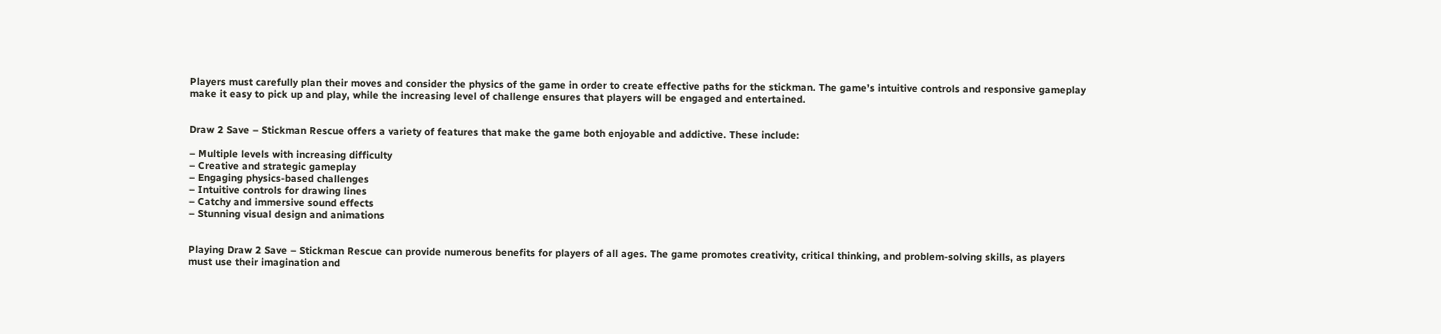Players must carefully plan their moves and consider the physics of the game in order to create effective paths for the stickman. The game’s intuitive controls and responsive gameplay make it easy to pick up and play, while the increasing level of challenge ensures that players will be engaged and entertained.


Draw 2 Save – Stickman Rescue offers a variety of features that make the game both enjoyable and addictive. These include:

– Multiple levels with increasing difficulty
– Creative and strategic gameplay
– Engaging physics-based challenges
– Intuitive controls for drawing lines
– Catchy and immersive sound effects
– Stunning visual design and animations


Playing Draw 2 Save – Stickman Rescue can provide numerous benefits for players of all ages. The game promotes creativity, critical thinking, and problem-solving skills, as players must use their imagination and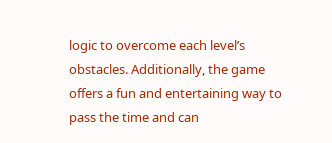logic to overcome each level’s obstacles. Additionally, the game offers a fun and entertaining way to pass the time and can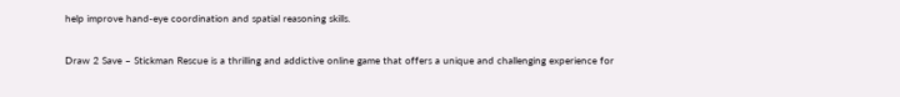help improve hand-eye coordination and spatial reasoning skills.


Draw 2 Save – Stickman Rescue is a thrilling and addictive online game that offers a unique and challenging experience for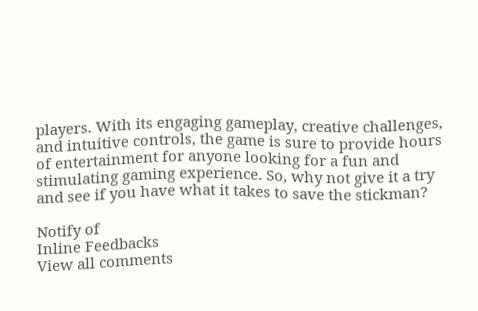players. With its engaging gameplay, creative challenges, and intuitive controls, the game is sure to provide hours of entertainment for anyone looking for a fun and stimulating gaming experience. So, why not give it a try and see if you have what it takes to save the stickman?

Notify of
Inline Feedbacks
View all comments